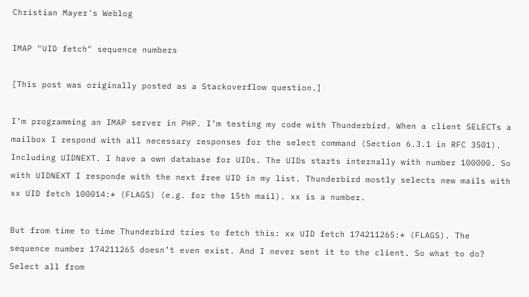Christian Mayer's Weblog

IMAP "UID fetch" sequence numbers

[This post was originally posted as a Stackoverflow question.]

I’m programming an IMAP server in PHP. I’m testing my code with Thunderbird. When a client SELECTs a mailbox I respond with all necessary responses for the select command (Section 6.3.1 in RFC 3501). Including UIDNEXT. I have a own database for UIDs. The UIDs starts internally with number 100000. So with UIDNEXT I responde with the next free UID in my list. Thunderbird mostly selects new mails with xx UID fetch 100014:* (FLAGS) (e.g. for the 15th mail). xx is a number.

But from time to time Thunderbird tries to fetch this: xx UID fetch 174211265:* (FLAGS). The sequence number 174211265 doesn’t even exist. And I never sent it to the client. So what to do? Select all from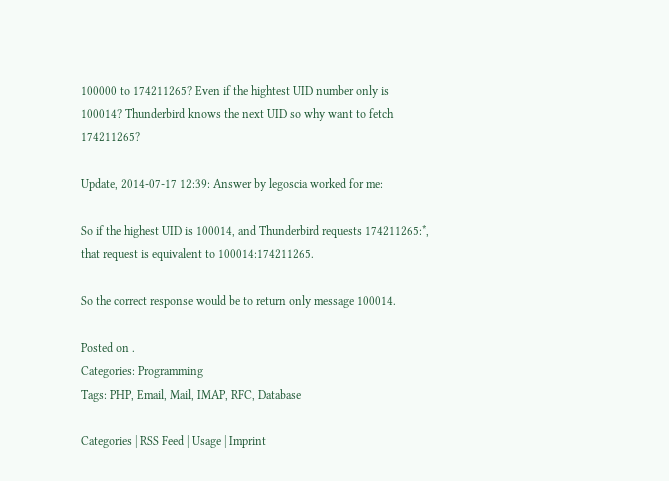100000 to 174211265? Even if the hightest UID number only is 100014? Thunderbird knows the next UID so why want to fetch 174211265?

Update, 2014-07-17 12:39: Answer by legoscia worked for me:

So if the highest UID is 100014, and Thunderbird requests 174211265:*, that request is equivalent to 100014:174211265.

So the correct response would be to return only message 100014.

Posted on .
Categories: Programming
Tags: PHP, Email, Mail, IMAP, RFC, Database

Categories | RSS Feed | Usage | Imprint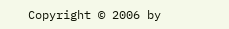Copyright © 2006 by